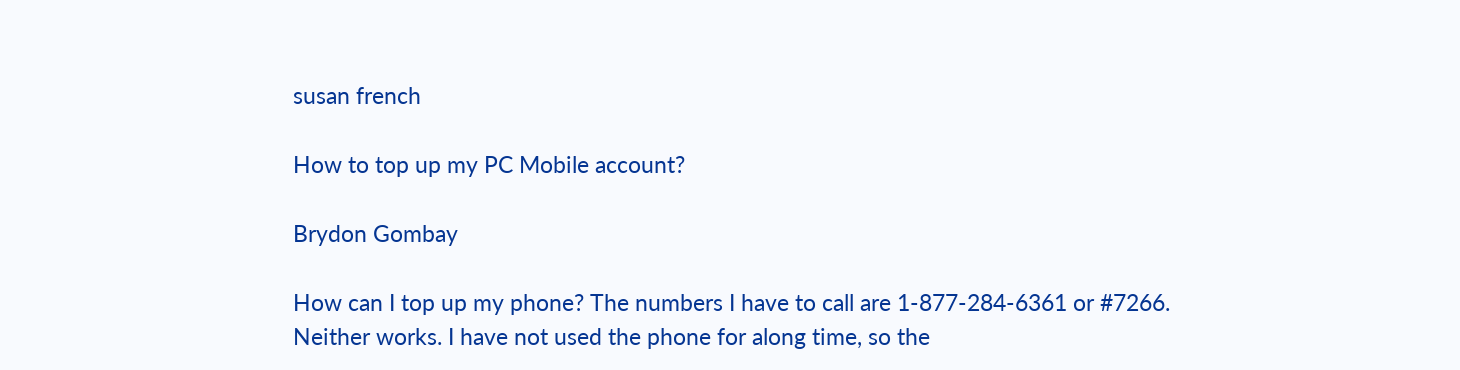susan french

How to top up my PC Mobile account?

Brydon Gombay

How can I top up my phone? The numbers I have to call are 1-877-284-6361 or #7266.
Neither works. I have not used the phone for along time, so the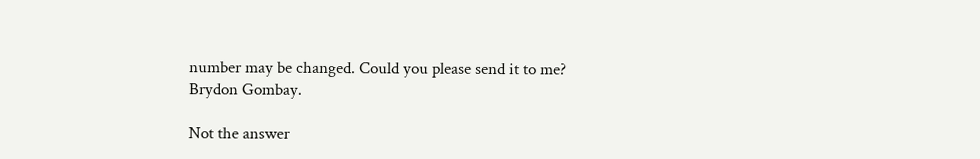number may be changed. Could you please send it to me?
Brydon Gombay.

Not the answer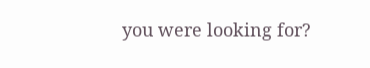you were looking for?